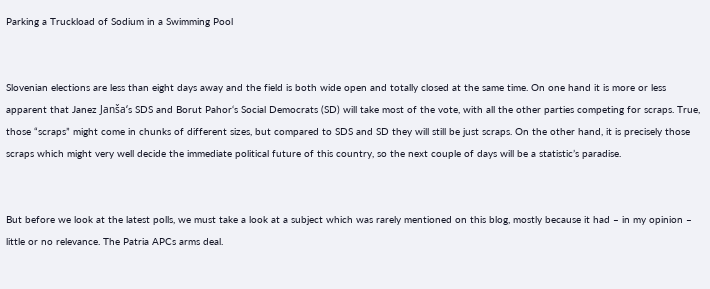Parking a Truckload of Sodium in a Swimming Pool


Slovenian elections are less than eight days away and the field is both wide open and totally closed at the same time. On one hand it is more or less apparent that Janez Janša‘s SDS and Borut Pahor‘s Social Democrats (SD) will take most of the vote, with all the other parties competing for scraps. True, those “scraps” might come in chunks of different sizes, but compared to SDS and SD they will still be just scraps. On the other hand, it is precisely those scraps which might very well decide the immediate political future of this country, so the next couple of days will be a statistic’s paradise.


But before we look at the latest polls, we must take a look at a subject which was rarely mentioned on this blog, mostly because it had – in my opinion – little or no relevance. The Patria APCs arms deal.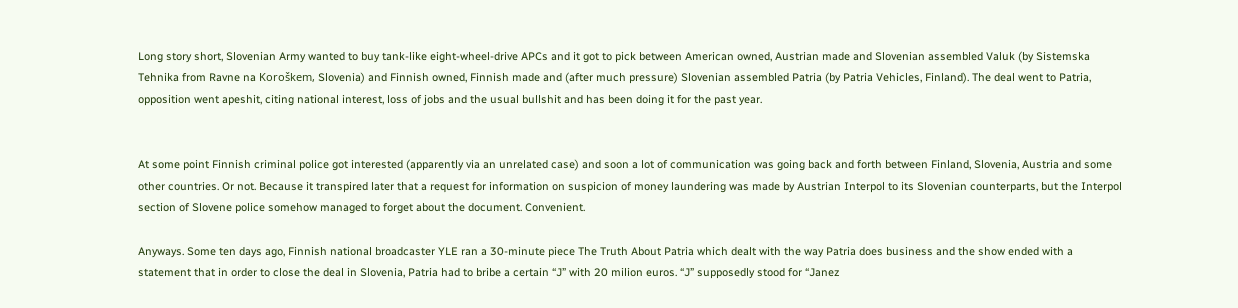Long story short, Slovenian Army wanted to buy tank-like eight-wheel-drive APCs and it got to pick between American owned, Austrian made and Slovenian assembled Valuk (by Sistemska Tehnika from Ravne na Koroškem, Slovenia) and Finnish owned, Finnish made and (after much pressure) Slovenian assembled Patria (by Patria Vehicles, Finland). The deal went to Patria, opposition went apeshit, citing national interest, loss of jobs and the usual bullshit and has been doing it for the past year.


At some point Finnish criminal police got interested (apparently via an unrelated case) and soon a lot of communication was going back and forth between Finland, Slovenia, Austria and some other countries. Or not. Because it transpired later that a request for information on suspicion of money laundering was made by Austrian Interpol to its Slovenian counterparts, but the Interpol section of Slovene police somehow managed to forget about the document. Convenient.

Anyways. Some ten days ago, Finnish national broadcaster YLE ran a 30-minute piece The Truth About Patria which dealt with the way Patria does business and the show ended with a statement that in order to close the deal in Slovenia, Patria had to bribe a certain “J” with 20 milion euros. “J” supposedly stood for “Janez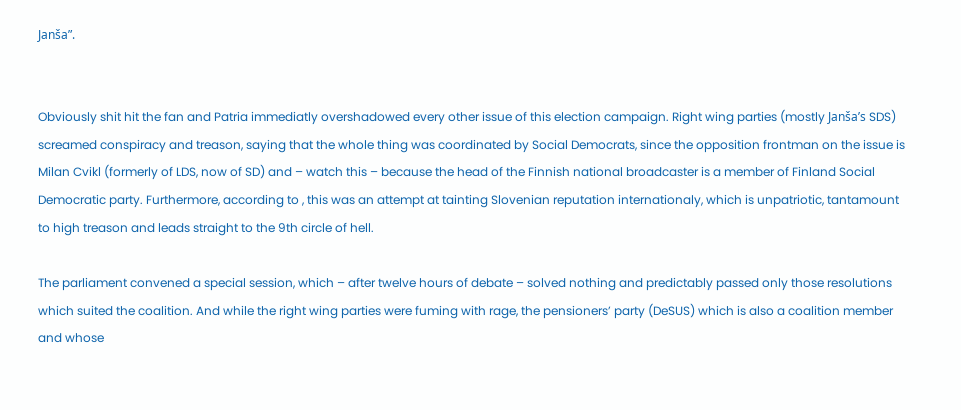Janša”.


Obviously shit hit the fan and Patria immediatly overshadowed every other issue of this election campaign. Right wing parties (mostly Janša’s SDS) screamed conspiracy and treason, saying that the whole thing was coordinated by Social Democrats, since the opposition frontman on the issue is Milan Cvikl (formerly of LDS, now of SD) and – watch this – because the head of the Finnish national broadcaster is a member of Finland Social Democratic party. Furthermore, according to , this was an attempt at tainting Slovenian reputation internationaly, which is unpatriotic, tantamount to high treason and leads straight to the 9th circle of hell.

The parliament convened a special session, which – after twelve hours of debate – solved nothing and predictably passed only those resolutions which suited the coalition. And while the right wing parties were fuming with rage, the pensioners’ party (DeSUS) which is also a coalition member and whose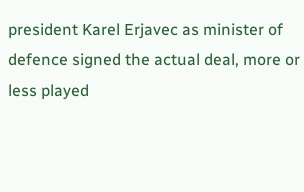president Karel Erjavec as minister of defence signed the actual deal, more or less played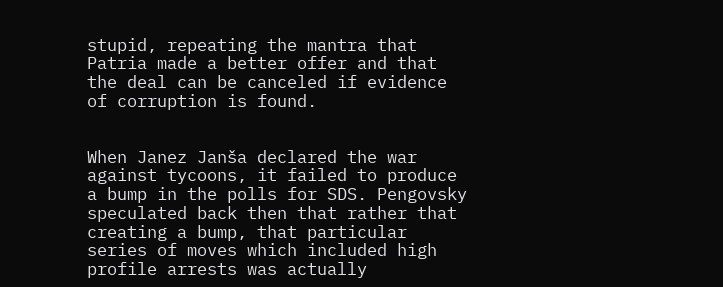stupid, repeating the mantra that Patria made a better offer and that the deal can be canceled if evidence of corruption is found.


When Janez Janša declared the war against tycoons, it failed to produce a bump in the polls for SDS. Pengovsky speculated back then that rather that creating a bump, that particular series of moves which included high profile arrests was actually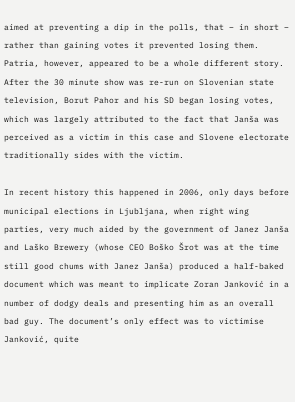aimed at preventing a dip in the polls, that – in short – rather than gaining votes it prevented losing them. Patria, however, appeared to be a whole different story. After the 30 minute show was re-run on Slovenian state television, Borut Pahor and his SD began losing votes, which was largely attributed to the fact that Janša was perceived as a victim in this case and Slovene electorate traditionally sides with the victim.

In recent history this happened in 2006, only days before municipal elections in Ljubljana, when right wing parties, very much aided by the government of Janez Janša and Laško Brewery (whose CEO Boško Šrot was at the time still good chums with Janez Janša) produced a half-baked document which was meant to implicate Zoran Janković in a number of dodgy deals and presenting him as an overall bad guy. The document’s only effect was to victimise Janković, quite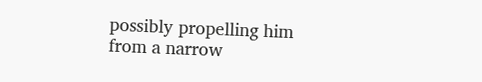possibly propelling him from a narrow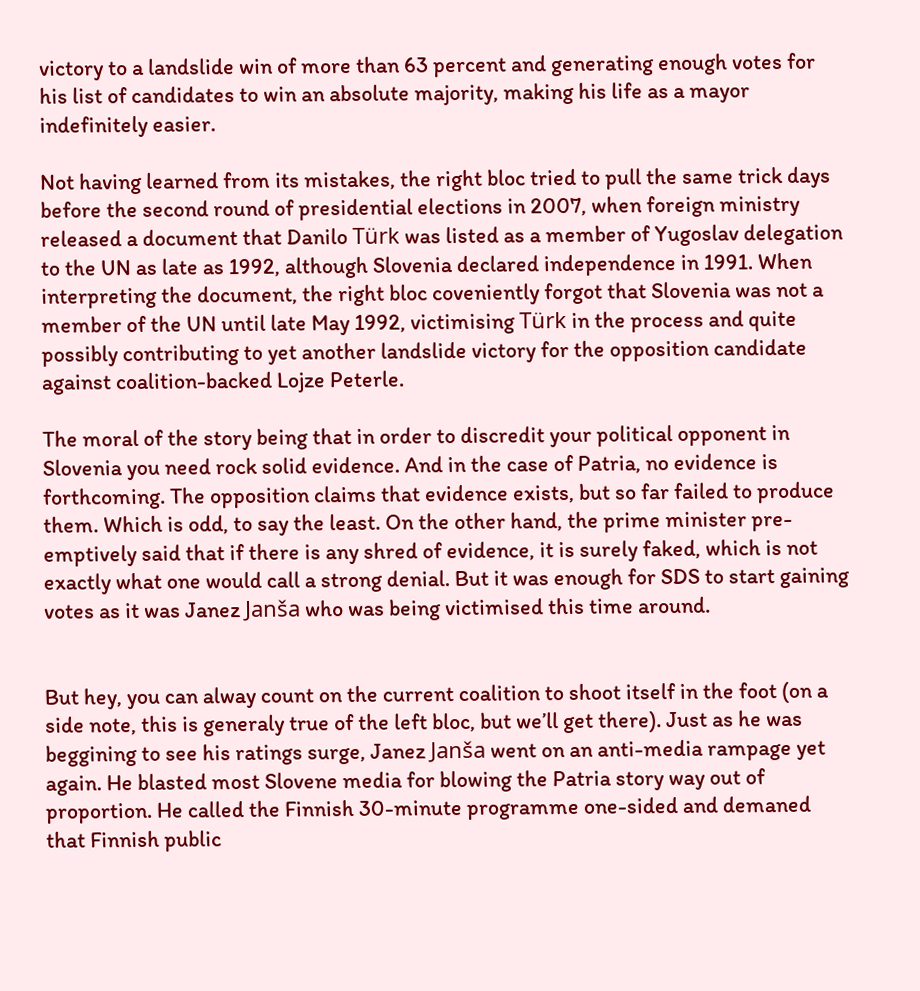victory to a landslide win of more than 63 percent and generating enough votes for his list of candidates to win an absolute majority, making his life as a mayor indefinitely easier.

Not having learned from its mistakes, the right bloc tried to pull the same trick days before the second round of presidential elections in 2007, when foreign ministry released a document that Danilo Türk was listed as a member of Yugoslav delegation to the UN as late as 1992, although Slovenia declared independence in 1991. When interpreting the document, the right bloc coveniently forgot that Slovenia was not a member of the UN until late May 1992, victimising Türk in the process and quite possibly contributing to yet another landslide victory for the opposition candidate against coalition-backed Lojze Peterle.

The moral of the story being that in order to discredit your political opponent in Slovenia you need rock solid evidence. And in the case of Patria, no evidence is forthcoming. The opposition claims that evidence exists, but so far failed to produce them. Which is odd, to say the least. On the other hand, the prime minister pre-emptively said that if there is any shred of evidence, it is surely faked, which is not exactly what one would call a strong denial. But it was enough for SDS to start gaining votes as it was Janez Janša who was being victimised this time around.


But hey, you can alway count on the current coalition to shoot itself in the foot (on a side note, this is generaly true of the left bloc, but we’ll get there). Just as he was beggining to see his ratings surge, Janez Janša went on an anti-media rampage yet again. He blasted most Slovene media for blowing the Patria story way out of proportion. He called the Finnish 30-minute programme one-sided and demaned that Finnish public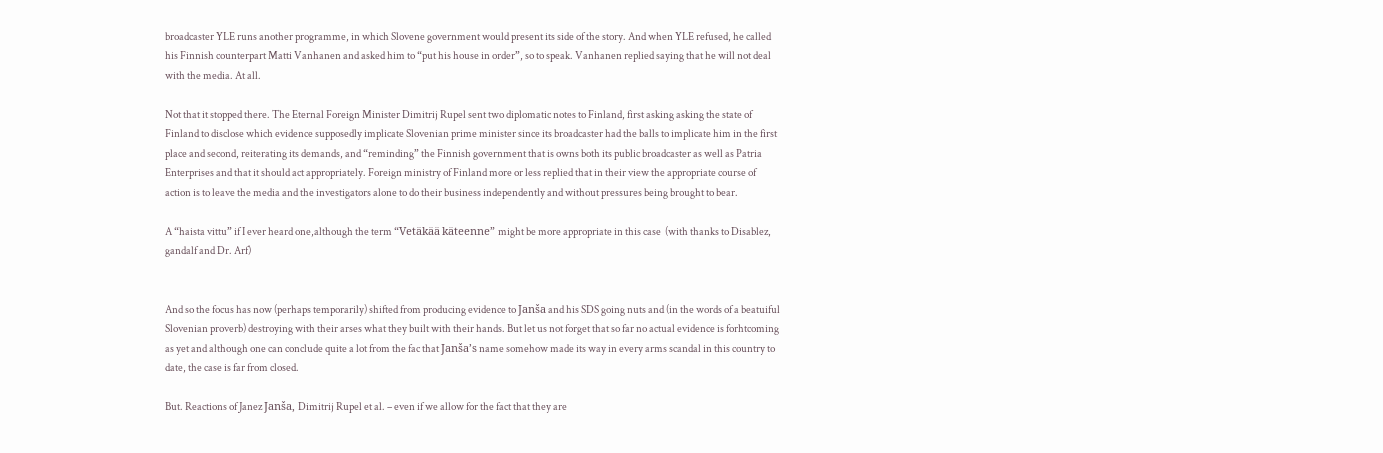broadcaster YLE runs another programme, in which Slovene government would present its side of the story. And when YLE refused, he called his Finnish counterpart Matti Vanhanen and asked him to “put his house in order”, so to speak. Vanhanen replied saying that he will not deal with the media. At all.

Not that it stopped there. The Eternal Foreign Minister Dimitrij Rupel sent two diplomatic notes to Finland, first asking asking the state of Finland to disclose which evidence supposedly implicate Slovenian prime minister since its broadcaster had the balls to implicate him in the first place and second, reiterating its demands, and “reminding” the Finnish government that is owns both its public broadcaster as well as Patria Enterprises and that it should act appropriately. Foreign ministry of Finland more or less replied that in their view the appropriate course of action is to leave the media and the investigators alone to do their business independently and without pressures being brought to bear.

A “haista vittu” if I ever heard one,although the term “Vetäkää käteenne” might be more appropriate in this case  (with thanks to Disablez, gandalf and Dr. Arf)


And so the focus has now (perhaps temporarily) shifted from producing evidence to Janša and his SDS going nuts and (in the words of a beatuiful Slovenian proverb) destroying with their arses what they built with their hands. But let us not forget that so far no actual evidence is forhtcoming as yet and although one can conclude quite a lot from the fac that Janša’s name somehow made its way in every arms scandal in this country to date, the case is far from closed.

But. Reactions of Janez Janša, Dimitrij Rupel et al. – even if we allow for the fact that they are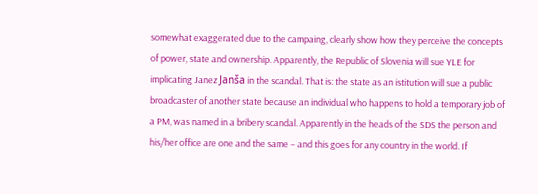somewhat exaggerated due to the campaing, clearly show how they perceive the concepts of power, state and ownership. Apparently, the Republic of Slovenia will sue YLE for implicating Janez Janša in the scandal. That is: the state as an istitution will sue a public broadcaster of another state because an individual who happens to hold a temporary job of a PM, was named in a bribery scandal. Apparently in the heads of the SDS the person and his/her office are one and the same – and this goes for any country in the world. If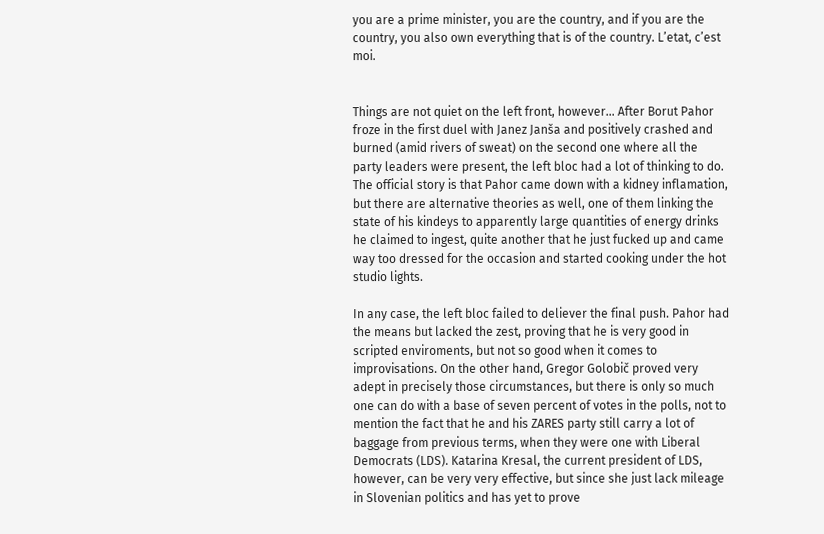you are a prime minister, you are the country, and if you are the country, you also own everything that is of the country. L’etat, c’est moi.


Things are not quiet on the left front, however… After Borut Pahor froze in the first duel with Janez Janša and positively crashed and burned (amid rivers of sweat) on the second one where all the party leaders were present, the left bloc had a lot of thinking to do. The official story is that Pahor came down with a kidney inflamation, but there are alternative theories as well, one of them linking the state of his kindeys to apparently large quantities of energy drinks he claimed to ingest, quite another that he just fucked up and came way too dressed for the occasion and started cooking under the hot studio lights.

In any case, the left bloc failed to deliever the final push. Pahor had the means but lacked the zest, proving that he is very good in scripted enviroments, but not so good when it comes to improvisations. On the other hand, Gregor Golobič proved very adept in precisely those circumstances, but there is only so much one can do with a base of seven percent of votes in the polls, not to mention the fact that he and his ZARES party still carry a lot of baggage from previous terms, when they were one with Liberal Democrats (LDS). Katarina Kresal, the current president of LDS, however, can be very very effective, but since she just lack mileage in Slovenian politics and has yet to prove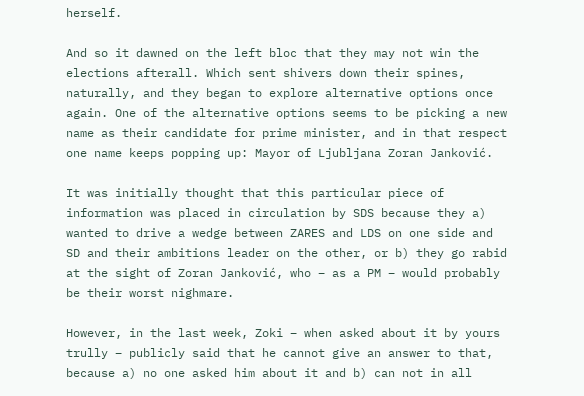herself.

And so it dawned on the left bloc that they may not win the elections afterall. Which sent shivers down their spines, naturally, and they began to explore alternative options once again. One of the alternative options seems to be picking a new name as their candidate for prime minister, and in that respect one name keeps popping up: Mayor of Ljubljana Zoran Janković.

It was initially thought that this particular piece of information was placed in circulation by SDS because they a) wanted to drive a wedge between ZARES and LDS on one side and SD and their ambitions leader on the other, or b) they go rabid at the sight of Zoran Janković, who – as a PM – would probably be their worst nighmare.

However, in the last week, Zoki – when asked about it by yours trully – publicly said that he cannot give an answer to that, because a) no one asked him about it and b) can not in all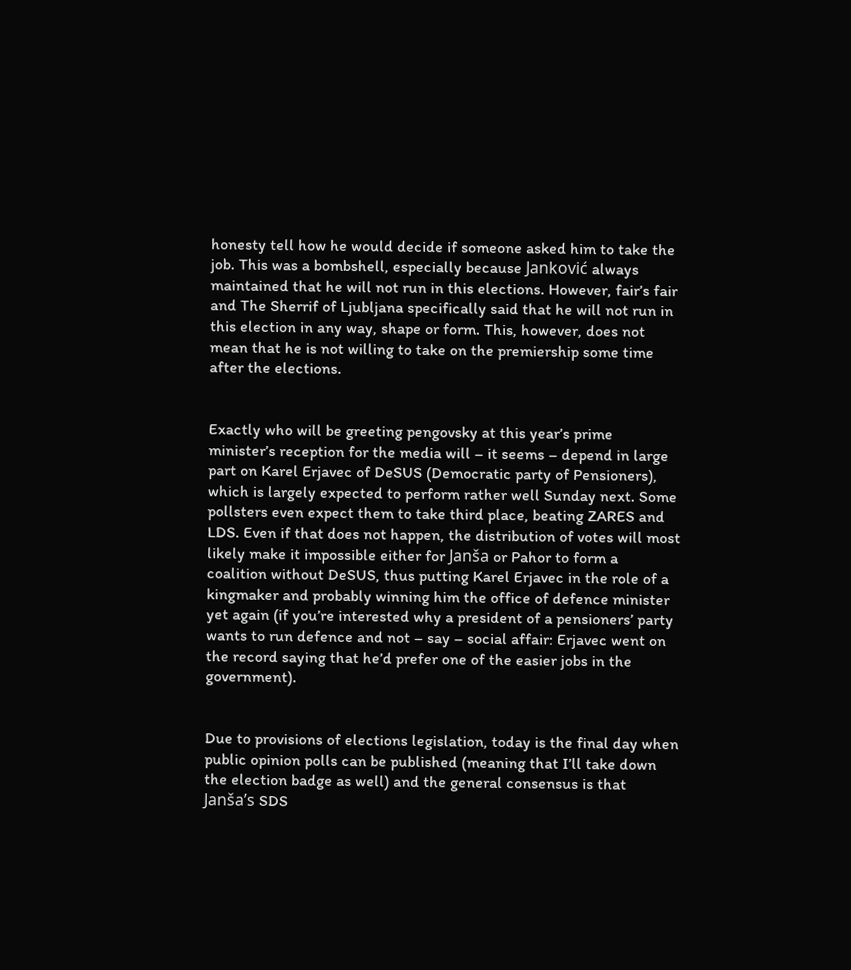honesty tell how he would decide if someone asked him to take the job. This was a bombshell, especially because Janković always maintained that he will not run in this elections. However, fair’s fair and The Sherrif of Ljubljana specifically said that he will not run in this election in any way, shape or form. This, however, does not mean that he is not willing to take on the premiership some time after the elections.


Exactly who will be greeting pengovsky at this year’s prime minister’s reception for the media will – it seems – depend in large part on Karel Erjavec of DeSUS (Democratic party of Pensioners), which is largely expected to perform rather well Sunday next. Some pollsters even expect them to take third place, beating ZARES and LDS. Even if that does not happen, the distribution of votes will most likely make it impossible either for Janša or Pahor to form a coalition without DeSUS, thus putting Karel Erjavec in the role of a kingmaker and probably winning him the office of defence minister yet again (if you’re interested why a president of a pensioners’ party wants to run defence and not – say – social affair: Erjavec went on the record saying that he’d prefer one of the easier jobs in the government).


Due to provisions of elections legislation, today is the final day when public opinion polls can be published (meaning that I’ll take down the election badge as well) and the general consensus is that Janša’s SDS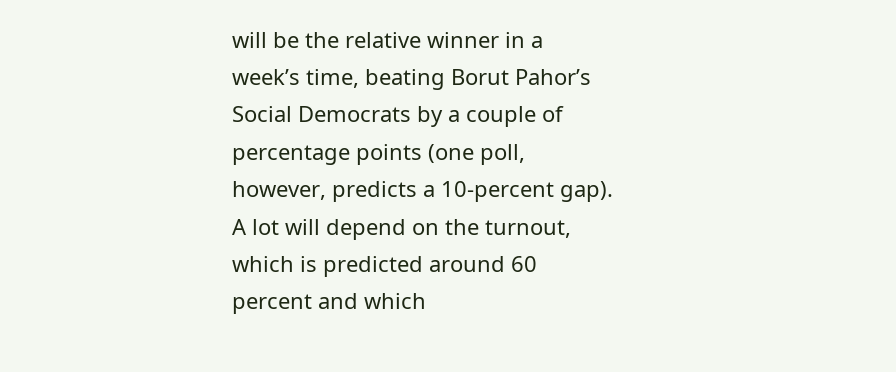will be the relative winner in a week’s time, beating Borut Pahor’s Social Democrats by a couple of percentage points (one poll, however, predicts a 10-percent gap). A lot will depend on the turnout, which is predicted around 60 percent and which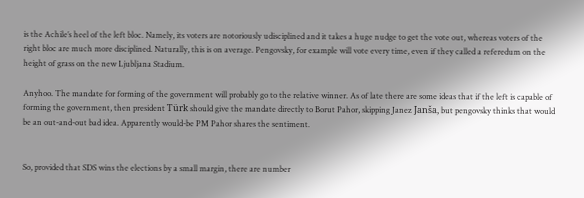is the Achile’s heel of the left bloc. Namely, its voters are notoriously udisciplined and it takes a huge nudge to get the vote out, whereas voters of the right bloc are much more disciplined. Naturally, this is on average. Pengovsky, for example will vote every time, even if they called a referedum on the height of grass on the new Ljubljana Stadium.

Anyhoo. The mandate for forming of the government will probably go to the relative winner. As of late there are some ideas that if the left is capable of forming the government, then president Türk should give the mandate directly to Borut Pahor, skipping Janez Janša, but pengovsky thinks that would be an out-and-out bad idea. Apparently would-be PM Pahor shares the sentiment.


So, provided that SDS wins the elections by a small margin, there are number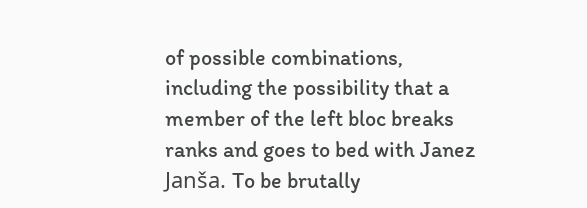of possible combinations, including the possibility that a member of the left bloc breaks ranks and goes to bed with Janez Janša. To be brutally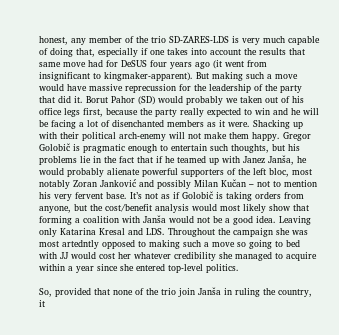honest, any member of the trio SD-ZARES-LDS is very much capable of doing that, especially if one takes into account the results that same move had for DeSUS four years ago (it went from insignificant to kingmaker-apparent). But making such a move would have massive reprecussion for the leadership of the party that did it. Borut Pahor (SD) would probably we taken out of his office legs first, because the party really expected to win and he will be facing a lot of disenchanted members as it were. Shacking up with their political arch-enemy will not make them happy. Gregor Golobič is pragmatic enough to entertain such thoughts, but his problems lie in the fact that if he teamed up with Janez Janša, he would probably alienate powerful supporters of the left bloc, most notably Zoran Janković and possibly Milan Kučan – not to mention his very fervent base. It’s not as if Golobič is taking orders from anyone, but the cost/benefit analysis would most likely show that forming a coalition with Janša would not be a good idea. Leaving only Katarina Kresal and LDS. Throughout the campaign she was most artedntly opposed to making such a move so going to bed with JJ would cost her whatever credibility she managed to acquire within a year since she entered top-level politics.

So, provided that none of the trio join Janša in ruling the country, it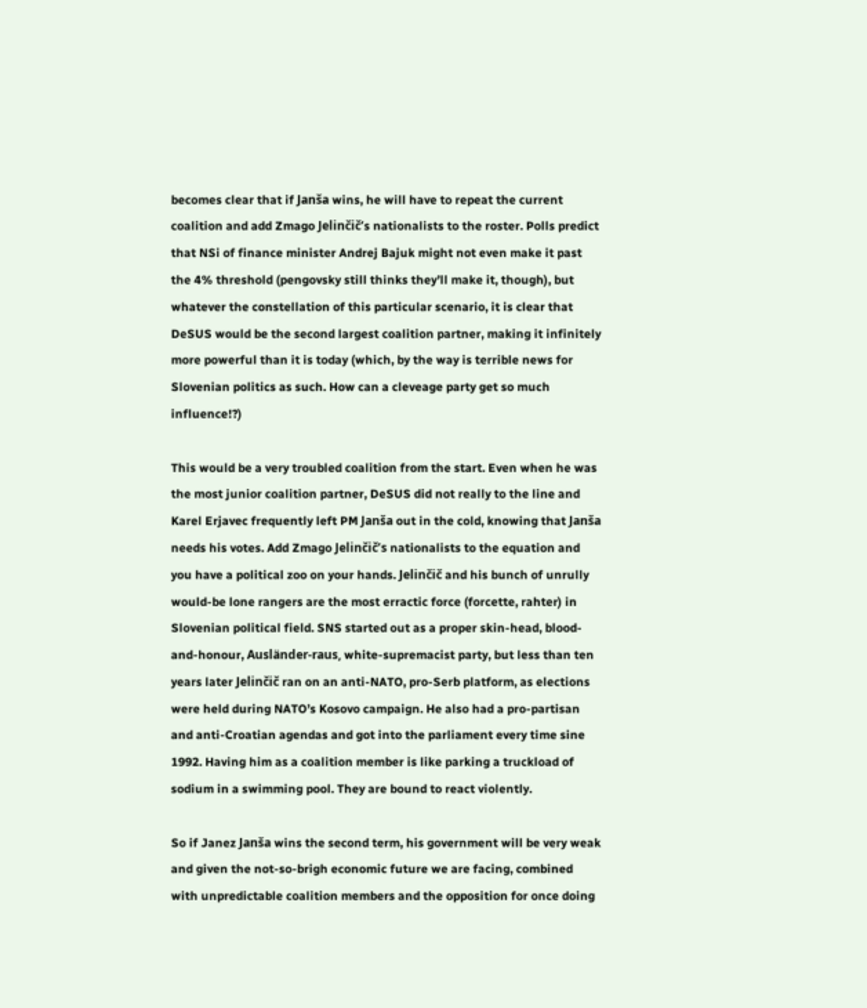becomes clear that if Janša wins, he will have to repeat the current coalition and add Zmago Jelinčič‘s nationalists to the roster. Polls predict that NSi of finance minister Andrej Bajuk might not even make it past the 4% threshold (pengovsky still thinks they’ll make it, though), but whatever the constellation of this particular scenario, it is clear that DeSUS would be the second largest coalition partner, making it infinitely more powerful than it is today (which, by the way is terrible news for Slovenian politics as such. How can a cleveage party get so much influence!?)

This would be a very troubled coalition from the start. Even when he was the most junior coalition partner, DeSUS did not really to the line and Karel Erjavec frequently left PM Janša out in the cold, knowing that Janša needs his votes. Add Zmago Jelinčič’s nationalists to the equation and you have a political zoo on your hands. Jelinčič and his bunch of unrully would-be lone rangers are the most erractic force (forcette, rahter) in Slovenian political field. SNS started out as a proper skin-head, blood-and-honour, Ausländer-raus, white-supremacist party, but less than ten years later Jelinčič ran on an anti-NATO, pro-Serb platform, as elections were held during NATO’s Kosovo campaign. He also had a pro-partisan and anti-Croatian agendas and got into the parliament every time sine 1992. Having him as a coalition member is like parking a truckload of sodium in a swimming pool. They are bound to react violently.

So if Janez Janša wins the second term, his government will be very weak and given the not-so-brigh economic future we are facing, combined with unpredictable coalition members and the opposition for once doing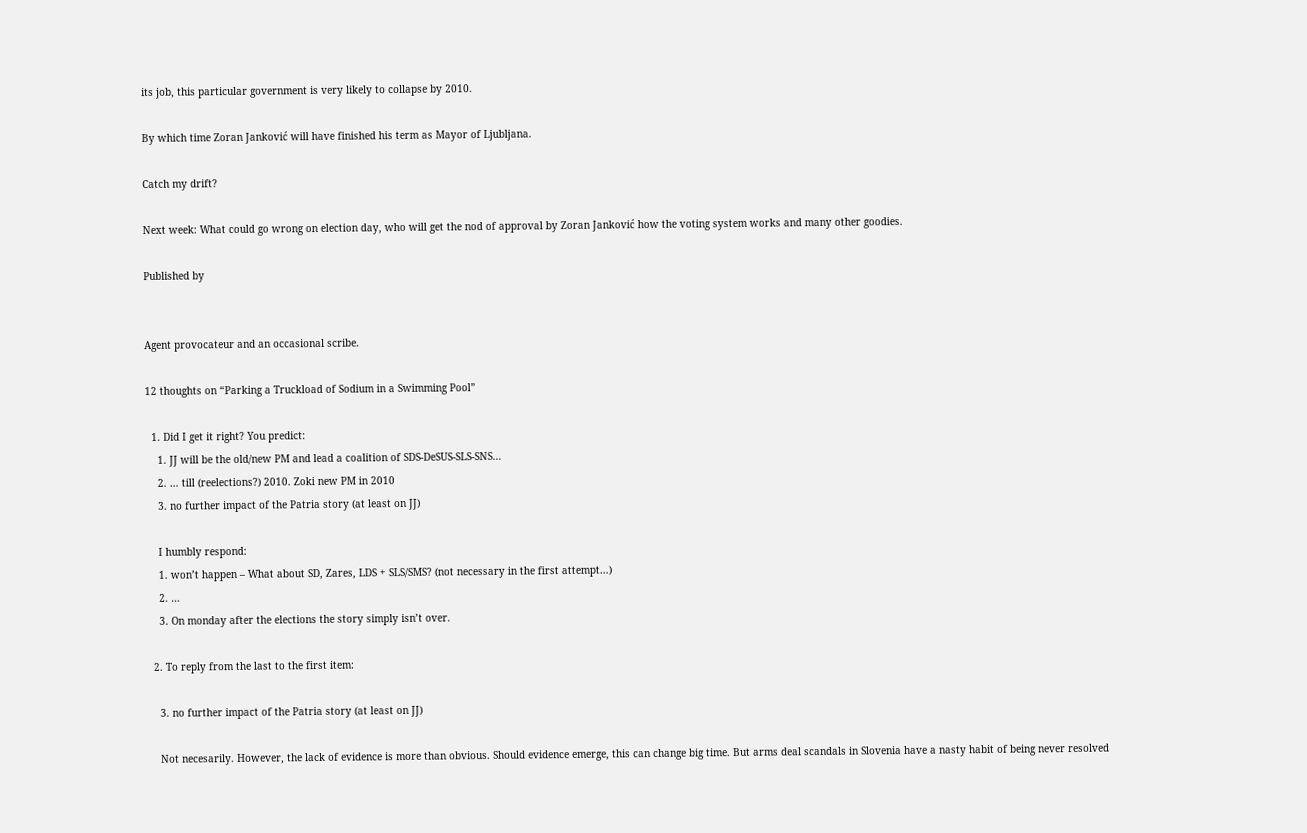its job, this particular government is very likely to collapse by 2010.

By which time Zoran Janković will have finished his term as Mayor of Ljubljana.

Catch my drift?

Next week: What could go wrong on election day, who will get the nod of approval by Zoran Janković how the voting system works and many other goodies.

Published by


Agent provocateur and an occasional scribe.

12 thoughts on “Parking a Truckload of Sodium in a Swimming Pool”

  1. Did I get it right? You predict:
    1. JJ will be the old/new PM and lead a coalition of SDS-DeSUS-SLS-SNS…
    2. … till (reelections?) 2010. Zoki new PM in 2010
    3. no further impact of the Patria story (at least on JJ)

    I humbly respond:
    1. won’t happen – What about SD, Zares, LDS + SLS/SMS? (not necessary in the first attempt…)
    2. …
    3. On monday after the elections the story simply isn’t over.

  2. To reply from the last to the first item:

    3. no further impact of the Patria story (at least on JJ)

    Not necesarily. However, the lack of evidence is more than obvious. Should evidence emerge, this can change big time. But arms deal scandals in Slovenia have a nasty habit of being never resolved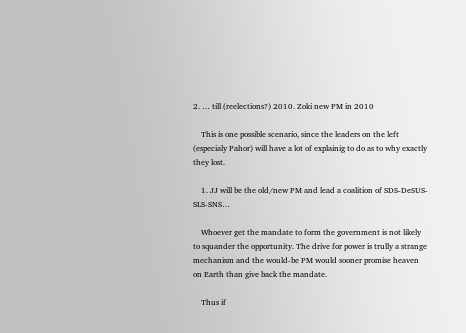2. … till (reelections?) 2010. Zoki new PM in 2010

    This is one possible scenario, since the leaders on the left (especialy Pahor) will have a lot of explainig to do as to why exactly they lost.

    1. JJ will be the old/new PM and lead a coalition of SDS-DeSUS-SLS-SNS…

    Whoever get the mandate to form the government is not likely to squander the opportunity. The drive for power is trully a strange mechanism and the would-be PM would sooner promise heaven on Earth than give back the mandate.

    Thus if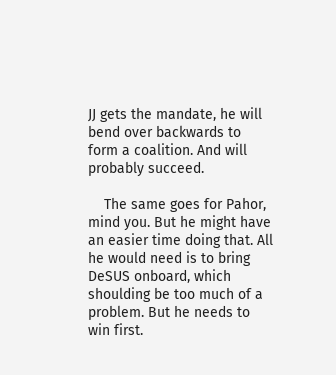JJ gets the mandate, he will bend over backwards to form a coalition. And will probably succeed.

    The same goes for Pahor, mind you. But he might have an easier time doing that. All he would need is to bring DeSUS onboard, which shoulding be too much of a problem. But he needs to win first.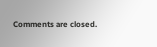Comments are closed.